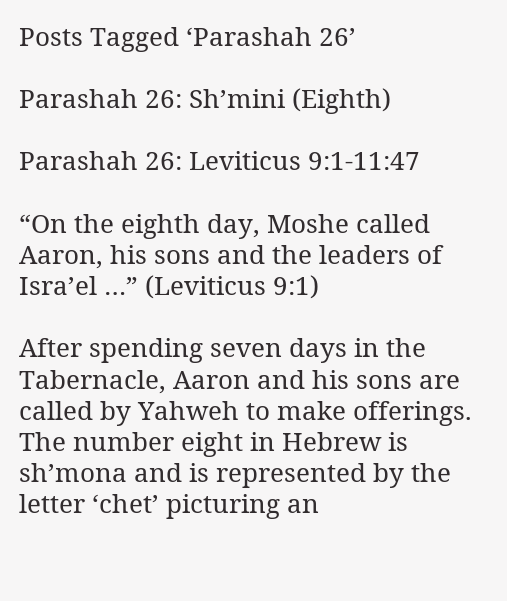Posts Tagged ‘Parashah 26’

Parashah 26: Sh’mini (Eighth)

Parashah 26: Leviticus 9:1-11:47

“On the eighth day, Moshe called Aaron, his sons and the leaders of Isra’el …” (Leviticus 9:1)

After spending seven days in the Tabernacle, Aaron and his sons are called by Yahweh to make offerings.  The number eight in Hebrew is sh’mona and is represented by the letter ‘chet’ picturing an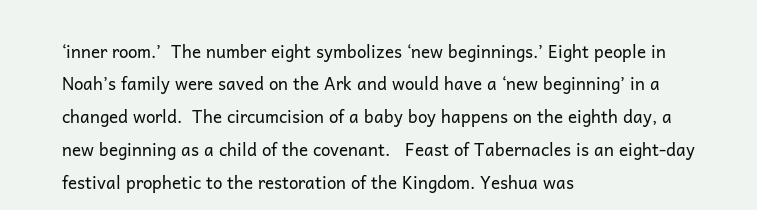‘inner room.’  The number eight symbolizes ‘new beginnings.’ Eight people in Noah’s family were saved on the Ark and would have a ‘new beginning’ in a changed world.  The circumcision of a baby boy happens on the eighth day, a new beginning as a child of the covenant.   Feast of Tabernacles is an eight-day festival prophetic to the restoration of the Kingdom. Yeshua was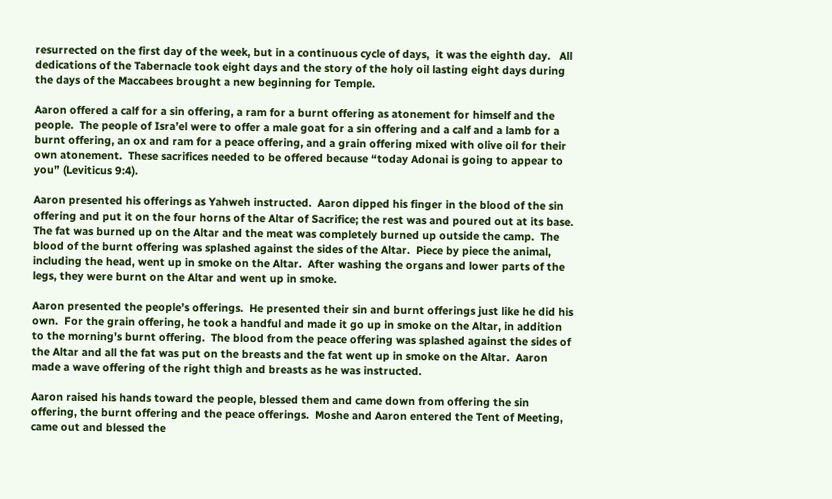resurrected on the first day of the week, but in a continuous cycle of days,  it was the eighth day.   All dedications of the Tabernacle took eight days and the story of the holy oil lasting eight days during the days of the Maccabees brought a new beginning for Temple.

Aaron offered a calf for a sin offering, a ram for a burnt offering as atonement for himself and the people.  The people of Isra’el were to offer a male goat for a sin offering and a calf and a lamb for a burnt offering, an ox and ram for a peace offering, and a grain offering mixed with olive oil for their own atonement.  These sacrifices needed to be offered because “today Adonai is going to appear to you” (Leviticus 9:4).

Aaron presented his offerings as Yahweh instructed.  Aaron dipped his finger in the blood of the sin offering and put it on the four horns of the Altar of Sacrifice; the rest was and poured out at its base.  The fat was burned up on the Altar and the meat was completely burned up outside the camp.  The blood of the burnt offering was splashed against the sides of the Altar.  Piece by piece the animal, including the head, went up in smoke on the Altar.  After washing the organs and lower parts of the legs, they were burnt on the Altar and went up in smoke.

Aaron presented the people’s offerings.  He presented their sin and burnt offerings just like he did his own.  For the grain offering, he took a handful and made it go up in smoke on the Altar, in addition to the morning’s burnt offering.  The blood from the peace offering was splashed against the sides of the Altar and all the fat was put on the breasts and the fat went up in smoke on the Altar.  Aaron made a wave offering of the right thigh and breasts as he was instructed.

Aaron raised his hands toward the people, blessed them and came down from offering the sin offering, the burnt offering and the peace offerings.  Moshe and Aaron entered the Tent of Meeting, came out and blessed the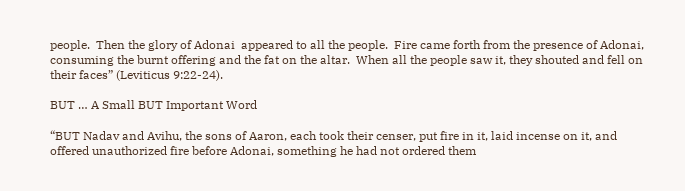people.  Then the glory of Adonai  appeared to all the people.  Fire came forth from the presence of Adonai, consuming the burnt offering and the fat on the altar.  When all the people saw it, they shouted and fell on their faces” (Leviticus 9:22-24).

BUT … A Small BUT Important Word

“BUT Nadav and Avihu, the sons of Aaron, each took their censer, put fire in it, laid incense on it, and offered unauthorized fire before Adonai, something he had not ordered them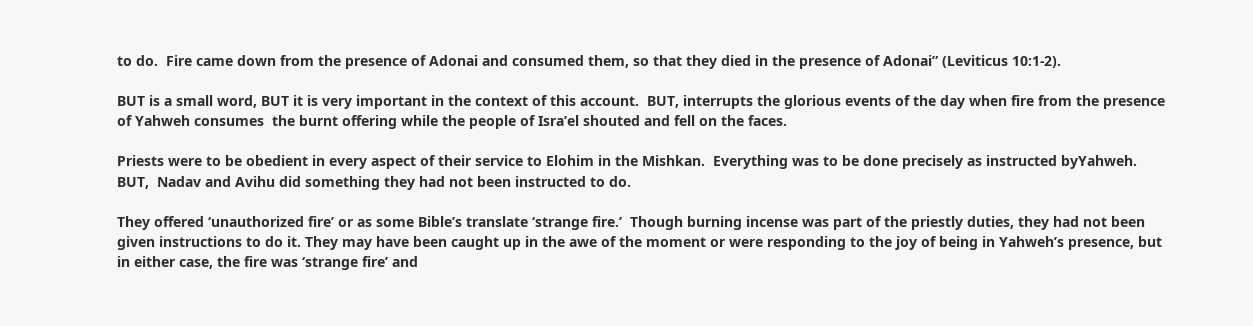to do.  Fire came down from the presence of Adonai and consumed them, so that they died in the presence of Adonai” (Leviticus 10:1-2).

BUT is a small word, BUT it is very important in the context of this account.  BUT, interrupts the glorious events of the day when fire from the presence of Yahweh consumes  the burnt offering while the people of Isra’el shouted and fell on the faces.

Priests were to be obedient in every aspect of their service to Elohim in the Mishkan.  Everything was to be done precisely as instructed byYahweh.  BUT,  Nadav and Avihu did something they had not been instructed to do.

They offered ‘unauthorized fire’ or as some Bible’s translate ‘strange fire.’  Though burning incense was part of the priestly duties, they had not been given instructions to do it. They may have been caught up in the awe of the moment or were responding to the joy of being in Yahweh’s presence, but in either case, the fire was ‘strange fire’ and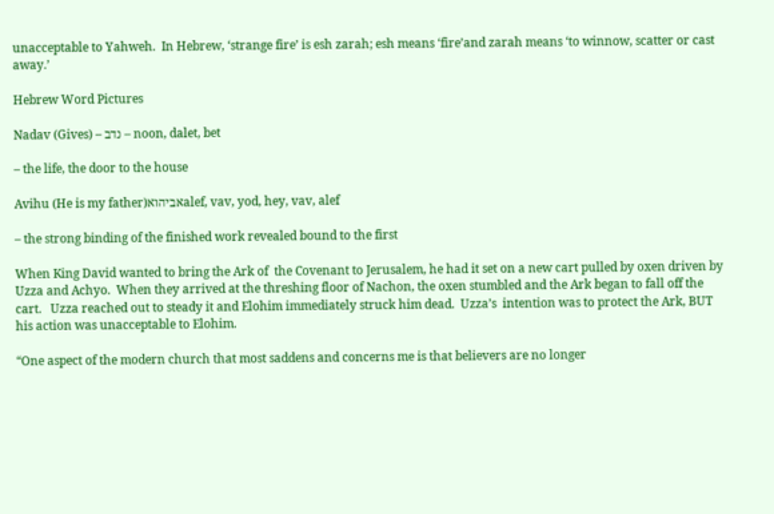unacceptable to Yahweh.  In Hebrew, ‘strange fire’ is esh zarah; esh means ‘fire’and zarah means ‘to winnow, scatter or cast away.’

Hebrew Word Pictures

Nadav (Gives) – נדב – noon, dalet, bet

– the life, the door to the house

Avihu (He is my father)אביהואalef, vav, yod, hey, vav, alef

– the strong binding of the finished work revealed bound to the first

When King David wanted to bring the Ark of  the Covenant to Jerusalem, he had it set on a new cart pulled by oxen driven by Uzza and Achyo.  When they arrived at the threshing floor of Nachon, the oxen stumbled and the Ark began to fall off the cart.   Uzza reached out to steady it and Elohim immediately struck him dead.  Uzza’s  intention was to protect the Ark, BUT his action was unacceptable to Elohim.

“One aspect of the modern church that most saddens and concerns me is that believers are no longer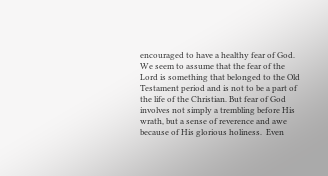encouraged to have a healthy fear of God. We seem to assume that the fear of the Lord is something that belonged to the Old Testament period and is not to be a part of the life of the Christian. But fear of God involves not simply a trembling before His wrath, but a sense of reverence and awe because of His glorious holiness.  Even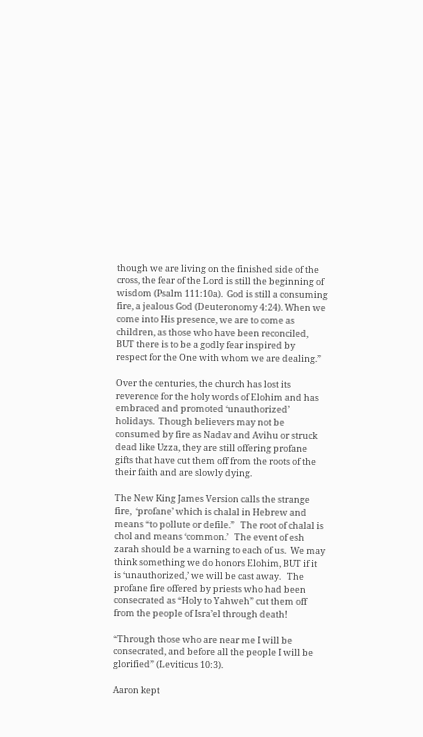though we are living on the finished side of the cross, the fear of the Lord is still the beginning of wisdom (Psalm 111:10a).  God is still a consuming fire, a jealous God (Deuteronomy 4:24). When we come into His presence, we are to come as children, as those who have been reconciled, BUT there is to be a godly fear inspired by respect for the One with whom we are dealing.”

Over the centuries, the church has lost its reverence for the holy words of Elohim and has embraced and promoted ‘unauthorized’ holidays.  Though believers may not be consumed by fire as Nadav and Avihu or struck dead like Uzza, they are still offering profane gifts that have cut them off from the roots of the their faith and are slowly dying.

The New King James Version calls the strange fire,  ‘profane’ which is chalal in Hebrew and means “to pollute or defile.”   The root of chalal is chol and means ‘common.’   The event of esh zarah should be a warning to each of us.  We may think something we do honors Elohim, BUT if it is ‘unauthorized,’ we will be cast away.   The profane fire offered by priests who had been consecrated as “Holy to Yahweh” cut them off from the people of Isra’el through death!

“Through those who are near me I will be consecrated, and before all the people I will be glorified” (Leviticus 10:3).

Aaron kept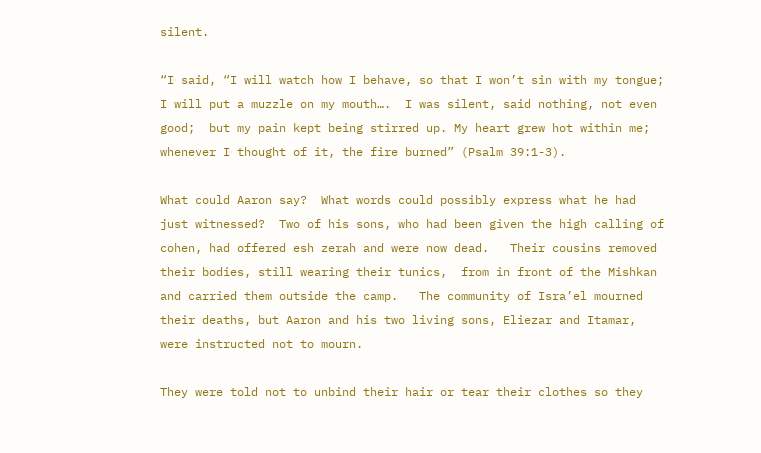silent.

“I said, “I will watch how I behave, so that I won’t sin with my tongue; I will put a muzzle on my mouth….  I was silent, said nothing, not even good;  but my pain kept being stirred up. My heart grew hot within me; whenever I thought of it, the fire burned” (Psalm 39:1-3).

What could Aaron say?  What words could possibly express what he had just witnessed?  Two of his sons, who had been given the high calling of cohen, had offered esh zerah and were now dead.   Their cousins removed their bodies, still wearing their tunics,  from in front of the Mishkan and carried them outside the camp.   The community of Isra’el mourned their deaths, but Aaron and his two living sons, Eliezar and Itamar, were instructed not to mourn.

They were told not to unbind their hair or tear their clothes so they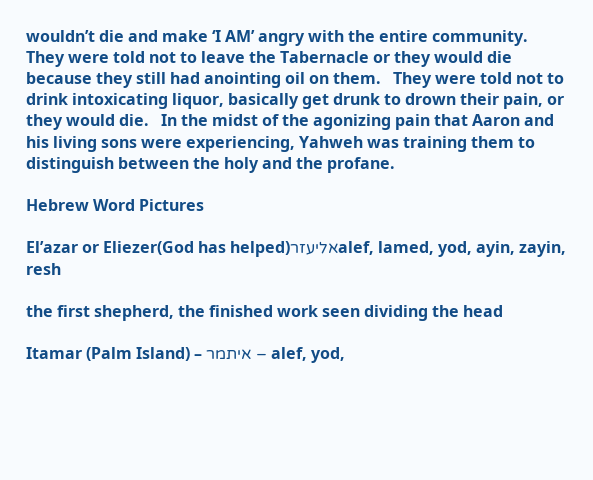wouldn’t die and make ‘I AM’ angry with the entire community.  They were told not to leave the Tabernacle or they would die because they still had anointing oil on them.   They were told not to drink intoxicating liquor, basically get drunk to drown their pain, or they would die.   In the midst of the agonizing pain that Aaron and his living sons were experiencing, Yahweh was training them to distinguish between the holy and the profane.

Hebrew Word Pictures

El’azar or Eliezer(God has helped)אליעזרalef, lamed, yod, ayin, zayin, resh

the first shepherd, the finished work seen dividing the head

Itamar (Palm Island) – איתמר – alef, yod,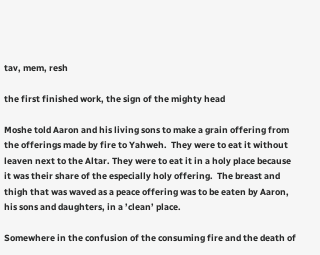tav, mem, resh

the first finished work, the sign of the mighty head

Moshe told Aaron and his living sons to make a grain offering from the offerings made by fire to Yahweh.  They were to eat it without leaven next to the Altar. They were to eat it in a holy place because it was their share of the especially holy offering.  The breast and thigh that was waved as a peace offering was to be eaten by Aaron, his sons and daughters, in a ’clean’ place.

Somewhere in the confusion of the consuming fire and the death of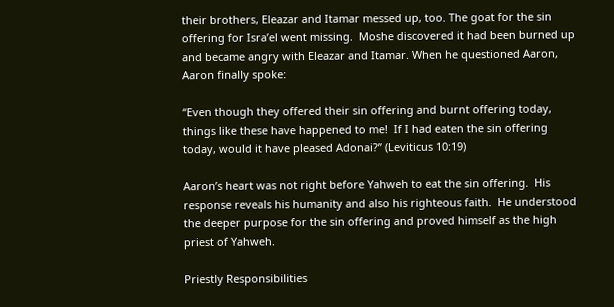their brothers, Eleazar and Itamar messed up, too. The goat for the sin offering for Isra’el went missing.  Moshe discovered it had been burned up and became angry with Eleazar and Itamar. When he questioned Aaron, Aaron finally spoke:

“Even though they offered their sin offering and burnt offering today, things like these have happened to me!  If I had eaten the sin offering today, would it have pleased Adonai?” (Leviticus 10:19)

Aaron’s heart was not right before Yahweh to eat the sin offering.  His response reveals his humanity and also his righteous faith.  He understood the deeper purpose for the sin offering and proved himself as the high priest of Yahweh.

Priestly Responsibilities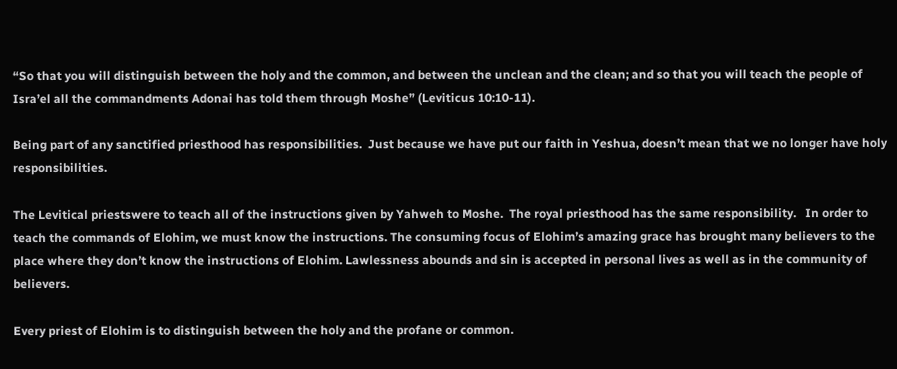“So that you will distinguish between the holy and the common, and between the unclean and the clean; and so that you will teach the people of Isra’el all the commandments Adonai has told them through Moshe” (Leviticus 10:10-11).

Being part of any sanctified priesthood has responsibilities.  Just because we have put our faith in Yeshua, doesn’t mean that we no longer have holy responsibilities.

The Levitical priestswere to teach all of the instructions given by Yahweh to Moshe.  The royal priesthood has the same responsibility.   In order to teach the commands of Elohim, we must know the instructions. The consuming focus of Elohim’s amazing grace has brought many believers to the place where they don’t know the instructions of Elohim. Lawlessness abounds and sin is accepted in personal lives as well as in the community of believers.

Every priest of Elohim is to distinguish between the holy and the profane or common.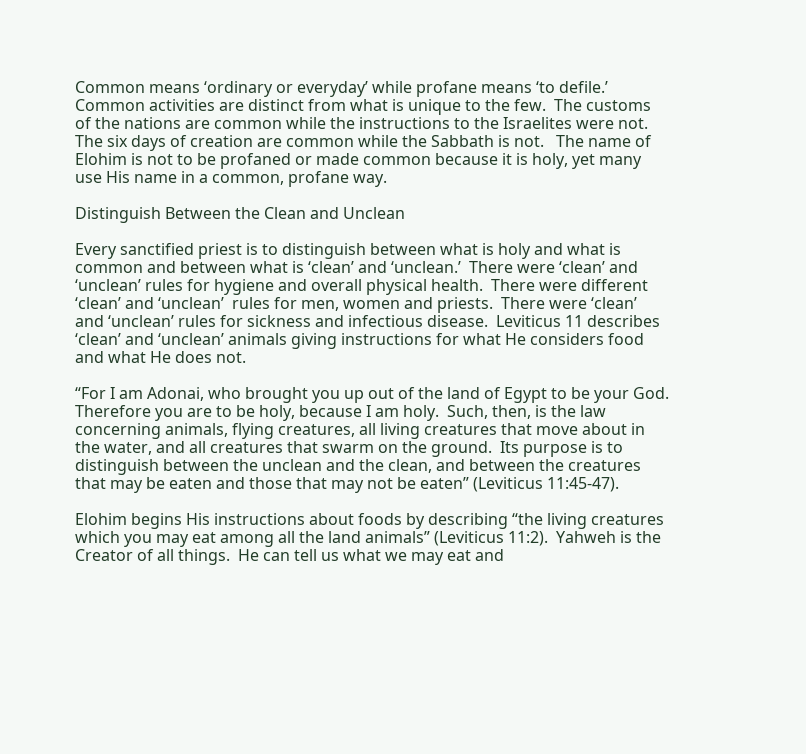Common means ‘ordinary or everyday’ while profane means ‘to defile.’  Common activities are distinct from what is unique to the few.  The customs of the nations are common while the instructions to the Israelites were not.   The six days of creation are common while the Sabbath is not.   The name of Elohim is not to be profaned or made common because it is holy, yet many use His name in a common, profane way.

Distinguish Between the Clean and Unclean

Every sanctified priest is to distinguish between what is holy and what is common and between what is ‘clean’ and ‘unclean.’  There were ‘clean’ and ‘unclean’ rules for hygiene and overall physical health.  There were different ‘clean’ and ‘unclean’  rules for men, women and priests.  There were ‘clean’ and ‘unclean’ rules for sickness and infectious disease.  Leviticus 11 describes ‘clean’ and ‘unclean’ animals giving instructions for what He considers food and what He does not.

“For I am Adonai, who brought you up out of the land of Egypt to be your God. Therefore you are to be holy, because I am holy.  Such, then, is the law concerning animals, flying creatures, all living creatures that move about in the water, and all creatures that swarm on the ground.  Its purpose is to distinguish between the unclean and the clean, and between the creatures that may be eaten and those that may not be eaten” (Leviticus 11:45-47).

Elohim begins His instructions about foods by describing “the living creatures which you may eat among all the land animals” (Leviticus 11:2).  Yahweh is the Creator of all things.  He can tell us what we may eat and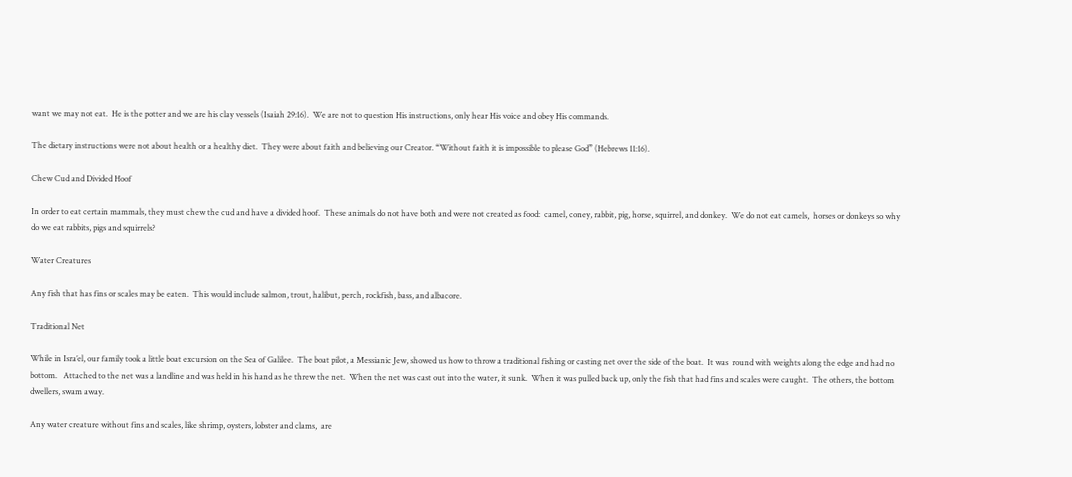want we may not eat.  He is the potter and we are his clay vessels (Isaiah 29:16).  We are not to question His instructions, only hear His voice and obey His commands.

The dietary instructions were not about health or a healthy diet.  They were about faith and believing our Creator. “Without faith it is impossible to please God” (Hebrews 11:16).

Chew Cud and Divided Hoof

In order to eat certain mammals, they must chew the cud and have a divided hoof.  These animals do not have both and were not created as food:  camel, coney, rabbit, pig, horse, squirrel, and donkey.  We do not eat camels,  horses or donkeys so why do we eat rabbits, pigs and squirrels?

Water Creatures

Any fish that has fins or scales may be eaten.  This would include salmon, trout, halibut, perch, rockfish, bass, and albacore.

Traditional Net

While in Isra’el, our family took a little boat excursion on the Sea of Galilee.  The boat pilot, a Messianic Jew, showed us how to throw a traditional fishing or casting net over the side of the boat.  It was  round with weights along the edge and had no bottom.   Attached to the net was a landline and was held in his hand as he threw the net.  When the net was cast out into the water, it sunk.  When it was pulled back up, only the fish that had fins and scales were caught.  The others, the bottom dwellers, swam away.

Any water creature without fins and scales, like shrimp, oysters, lobster and clams,  are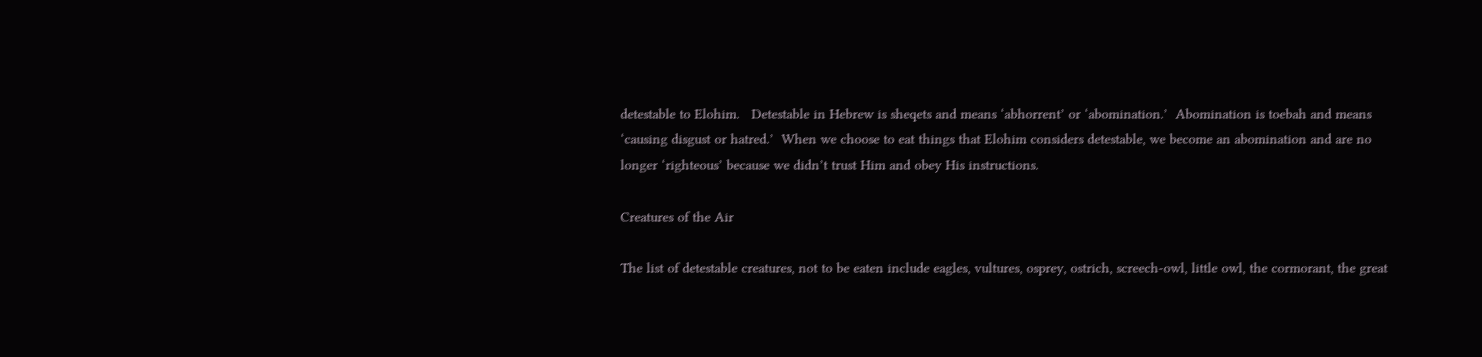detestable to Elohim.   Detestable in Hebrew is sheqets and means ‘abhorrent’ or ‘abomination.’  Abomination is toebah and means ‘causing disgust or hatred.’  When we choose to eat things that Elohim considers detestable, we become an abomination and are no longer ‘righteous’ because we didn’t trust Him and obey His instructions.

Creatures of the Air

The list of detestable creatures, not to be eaten include eagles, vultures, osprey, ostrich, screech-owl, little owl, the cormorant, the great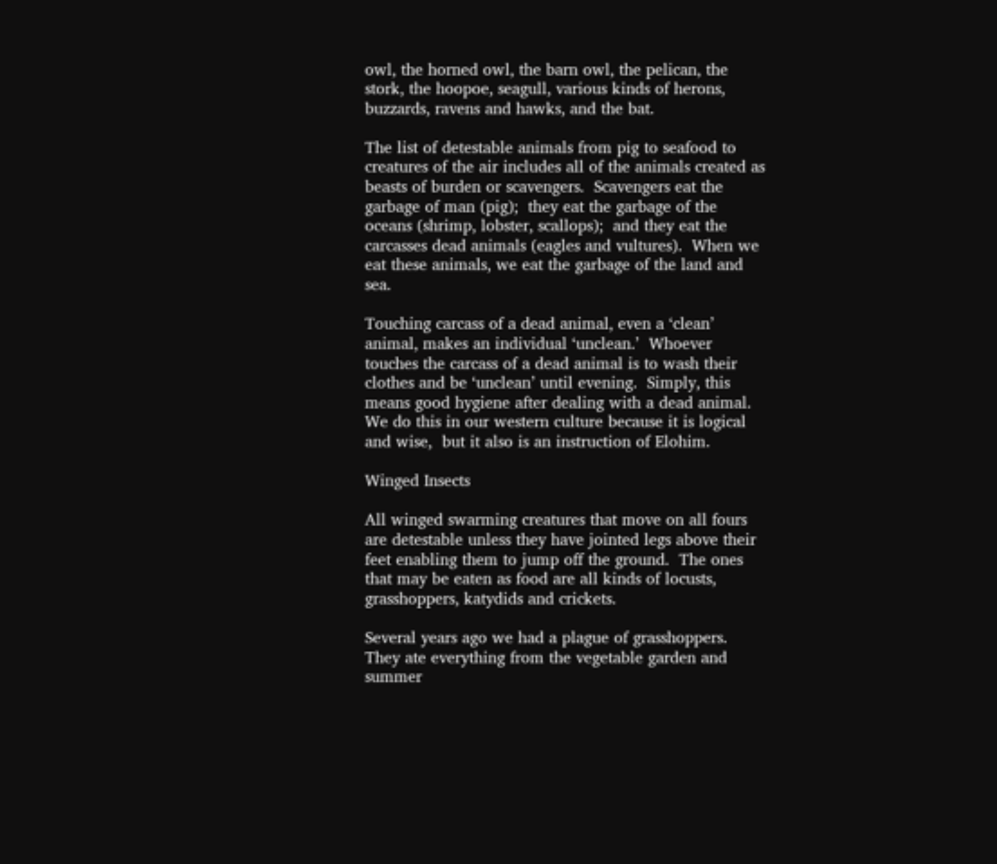owl, the horned owl, the barn owl, the pelican, the stork, the hoopoe, seagull, various kinds of herons, buzzards, ravens and hawks, and the bat.

The list of detestable animals from pig to seafood to creatures of the air includes all of the animals created as beasts of burden or scavengers.  Scavengers eat the garbage of man (pig);  they eat the garbage of the oceans (shrimp, lobster, scallops);  and they eat the carcasses dead animals (eagles and vultures).  When we eat these animals, we eat the garbage of the land and sea.

Touching carcass of a dead animal, even a ‘clean’ animal, makes an individual ‘unclean.’  Whoever touches the carcass of a dead animal is to wash their clothes and be ‘unclean’ until evening.  Simply, this means good hygiene after dealing with a dead animal. We do this in our western culture because it is logical and wise,  but it also is an instruction of Elohim.

Winged Insects

All winged swarming creatures that move on all fours are detestable unless they have jointed legs above their feet enabling them to jump off the ground.  The ones that may be eaten as food are all kinds of locusts, grasshoppers, katydids and crickets.

Several years ago we had a plague of grasshoppers.  They ate everything from the vegetable garden and summer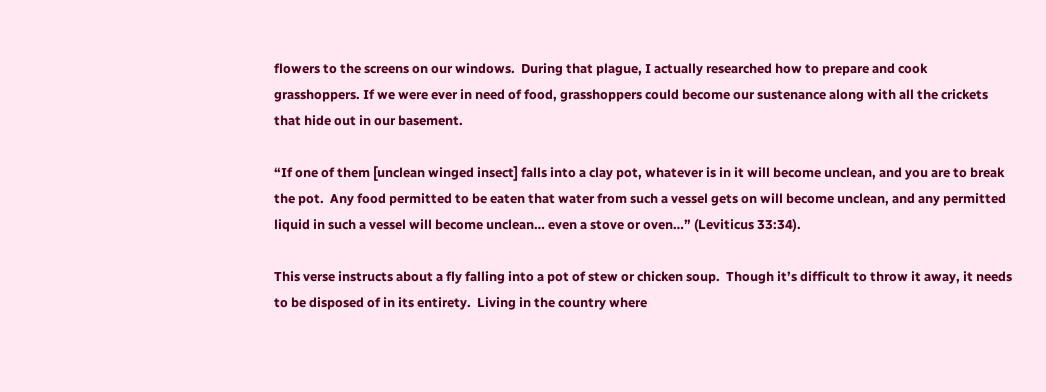flowers to the screens on our windows.  During that plague, I actually researched how to prepare and cook grasshoppers. If we were ever in need of food, grasshoppers could become our sustenance along with all the crickets that hide out in our basement.

“If one of them [unclean winged insect] falls into a clay pot, whatever is in it will become unclean, and you are to break the pot.  Any food permitted to be eaten that water from such a vessel gets on will become unclean, and any permitted liquid in such a vessel will become unclean… even a stove or oven…” (Leviticus 33:34).

This verse instructs about a fly falling into a pot of stew or chicken soup.  Though it’s difficult to throw it away, it needs to be disposed of in its entirety.  Living in the country where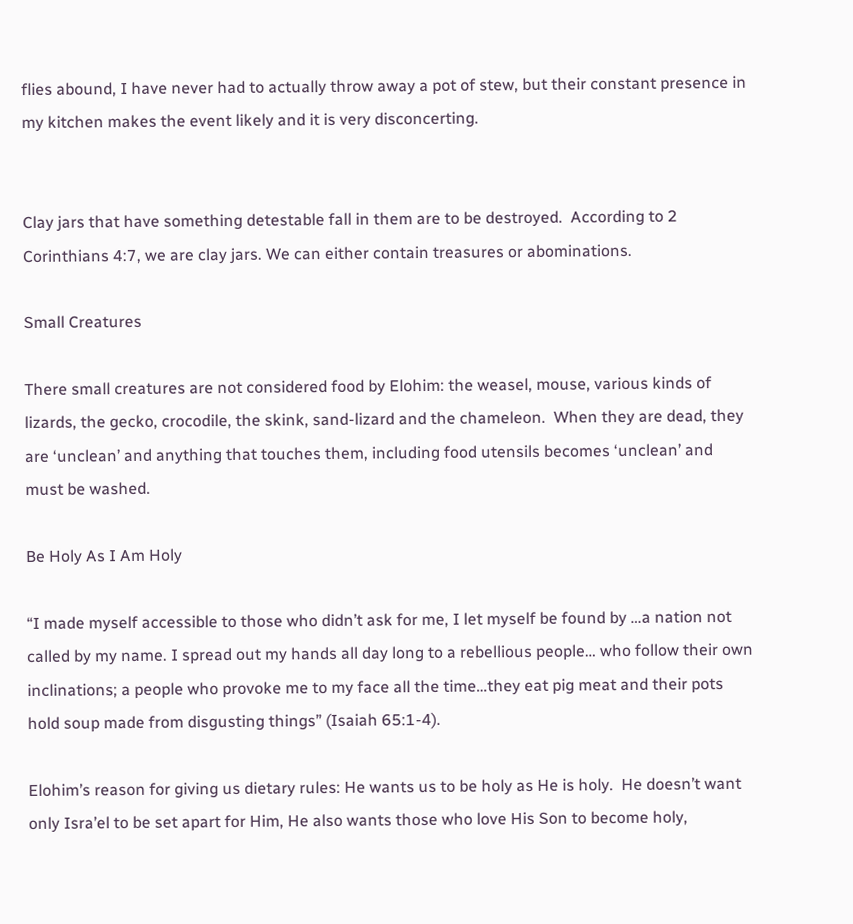flies abound, I have never had to actually throw away a pot of stew, but their constant presence in my kitchen makes the event likely and it is very disconcerting.


Clay jars that have something detestable fall in them are to be destroyed.  According to 2 Corinthians 4:7, we are clay jars. We can either contain treasures or abominations.

Small Creatures

There small creatures are not considered food by Elohim: the weasel, mouse, various kinds of lizards, the gecko, crocodile, the skink, sand-lizard and the chameleon.  When they are dead, they are ‘unclean’ and anything that touches them, including food utensils becomes ‘unclean’ and must be washed.

Be Holy As I Am Holy

“I made myself accessible to those who didn’t ask for me, I let myself be found by …a nation not called by my name. I spread out my hands all day long to a rebellious people… who follow their own inclinations; a people who provoke me to my face all the time…they eat pig meat and their pots hold soup made from disgusting things” (Isaiah 65:1-4).

Elohim’s reason for giving us dietary rules: He wants us to be holy as He is holy.  He doesn’t want only Isra’el to be set apart for Him, He also wants those who love His Son to become holy,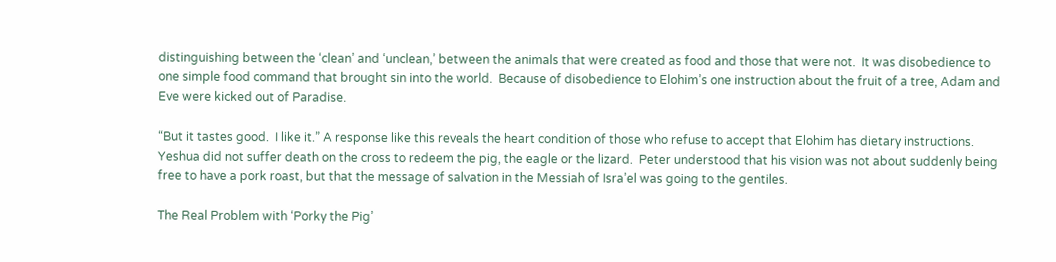distinguishing between the ‘clean’ and ‘unclean,’ between the animals that were created as food and those that were not.  It was disobedience to one simple food command that brought sin into the world.  Because of disobedience to Elohim’s one instruction about the fruit of a tree, Adam and Eve were kicked out of Paradise.

“But it tastes good.  I like it.” A response like this reveals the heart condition of those who refuse to accept that Elohim has dietary instructions.  Yeshua did not suffer death on the cross to redeem the pig, the eagle or the lizard.  Peter understood that his vision was not about suddenly being free to have a pork roast, but that the message of salvation in the Messiah of Isra’el was going to the gentiles.

The Real Problem with ‘Porky the Pig’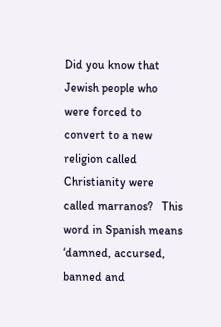Did you know that Jewish people who were forced to convert to a new religion called Christianity were called marranos?   This word in Spanish means ‘damned, accursed, banned and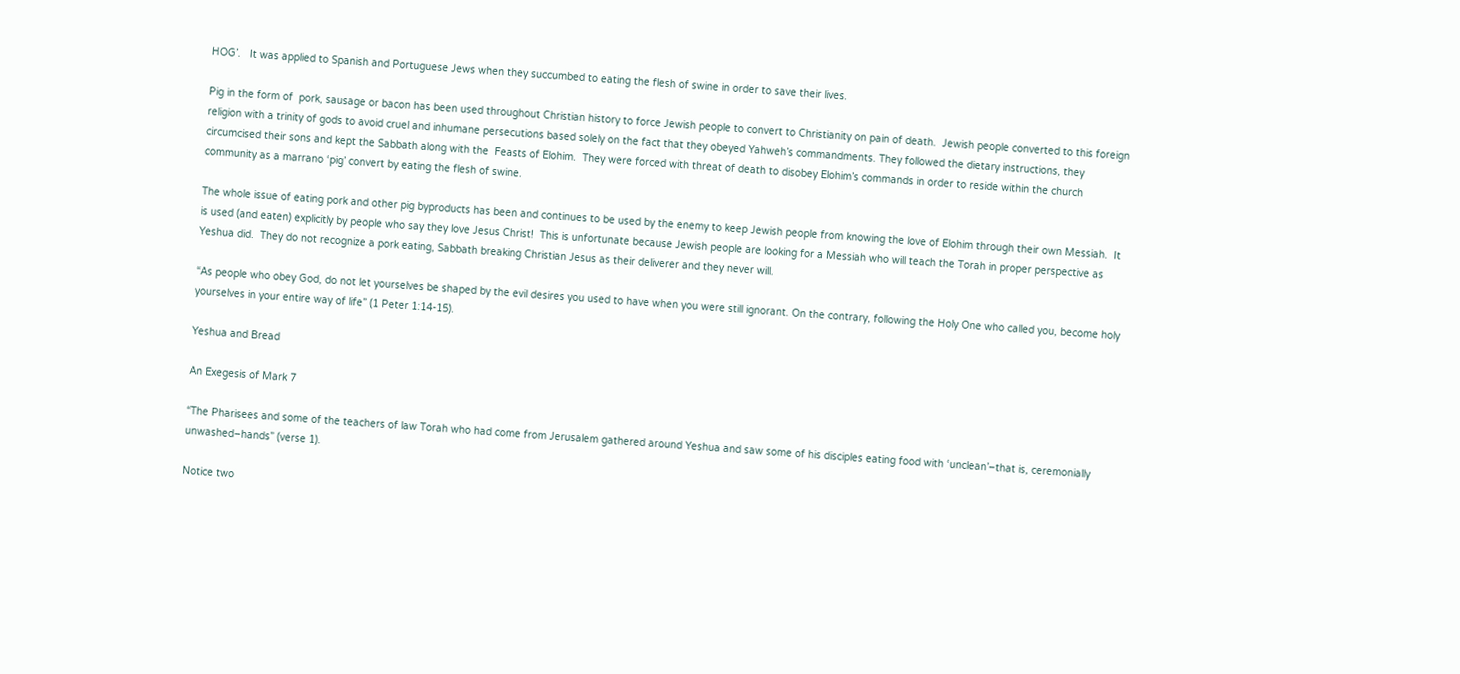HOG’.   It was applied to Spanish and Portuguese Jews when they succumbed to eating the flesh of swine in order to save their lives.

Pig in the form of  pork, sausage or bacon has been used throughout Christian history to force Jewish people to convert to Christianity on pain of death.  Jewish people converted to this foreign religion with a trinity of gods to avoid cruel and inhumane persecutions based solely on the fact that they obeyed Yahweh’s commandments. They followed the dietary instructions, they circumcised their sons and kept the Sabbath along with the  Feasts of Elohim.  They were forced with threat of death to disobey Elohim’s commands in order to reside within the church community as a marrano ‘pig’ convert by eating the flesh of swine.

The whole issue of eating pork and other pig byproducts has been and continues to be used by the enemy to keep Jewish people from knowing the love of Elohim through their own Messiah.  It is used (and eaten) explicitly by people who say they love Jesus Christ!  This is unfortunate because Jewish people are looking for a Messiah who will teach the Torah in proper perspective as Yeshua did.  They do not recognize a pork eating, Sabbath breaking Christian Jesus as their deliverer and they never will.

“As people who obey God, do not let yourselves be shaped by the evil desires you used to have when you were still ignorant. On the contrary, following the Holy One who called you, become holy yourselves in your entire way of life” (1 Peter 1:14-15).

Yeshua and Bread

An Exegesis of Mark 7

“The Pharisees and some of the teachers of law Torah who had come from Jerusalem gathered around Yeshua and saw some of his disciples eating food with ‘unclean’–that is, ceremonially unwashed–hands” (verse 1).

Notice two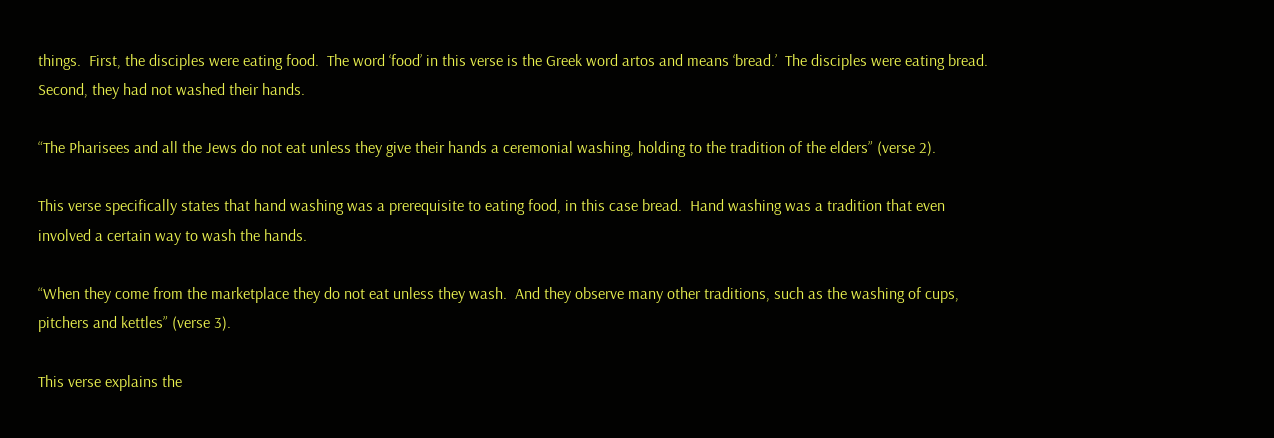things.  First, the disciples were eating food.  The word ‘food’ in this verse is the Greek word artos and means ‘bread.’  The disciples were eating bread. Second, they had not washed their hands.

“The Pharisees and all the Jews do not eat unless they give their hands a ceremonial washing, holding to the tradition of the elders” (verse 2).

This verse specifically states that hand washing was a prerequisite to eating food, in this case bread.  Hand washing was a tradition that even involved a certain way to wash the hands.

“When they come from the marketplace they do not eat unless they wash.  And they observe many other traditions, such as the washing of cups, pitchers and kettles” (verse 3).

This verse explains the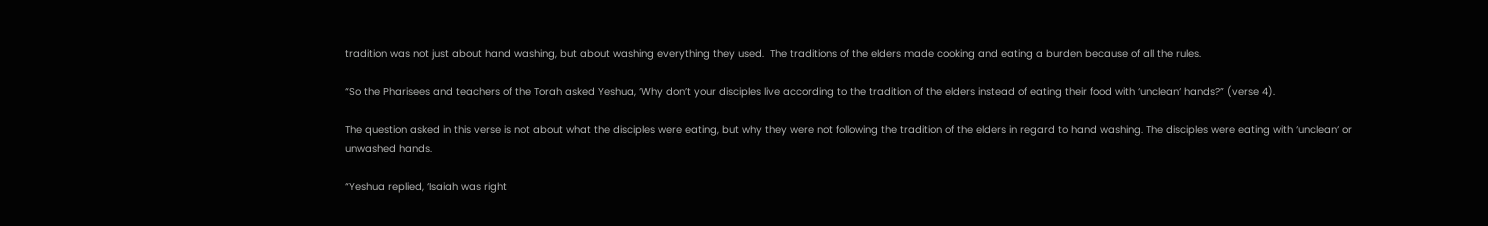tradition was not just about hand washing, but about washing everything they used.  The traditions of the elders made cooking and eating a burden because of all the rules.

“So the Pharisees and teachers of the Torah asked Yeshua, ‘Why don’t your disciples live according to the tradition of the elders instead of eating their food with ‘unclean‘ hands?” (verse 4).

The question asked in this verse is not about what the disciples were eating, but why they were not following the tradition of the elders in regard to hand washing. The disciples were eating with ‘unclean‘ or unwashed hands.

“Yeshua replied, ‘Isaiah was right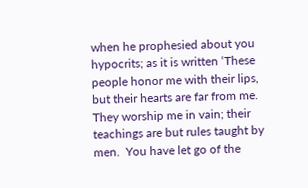when he prophesied about you hypocrits; as it is written ‘These people honor me with their lips, but their hearts are far from me.  They worship me in vain; their teachings are but rules taught by men.  You have let go of the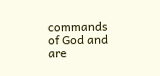commands of God and are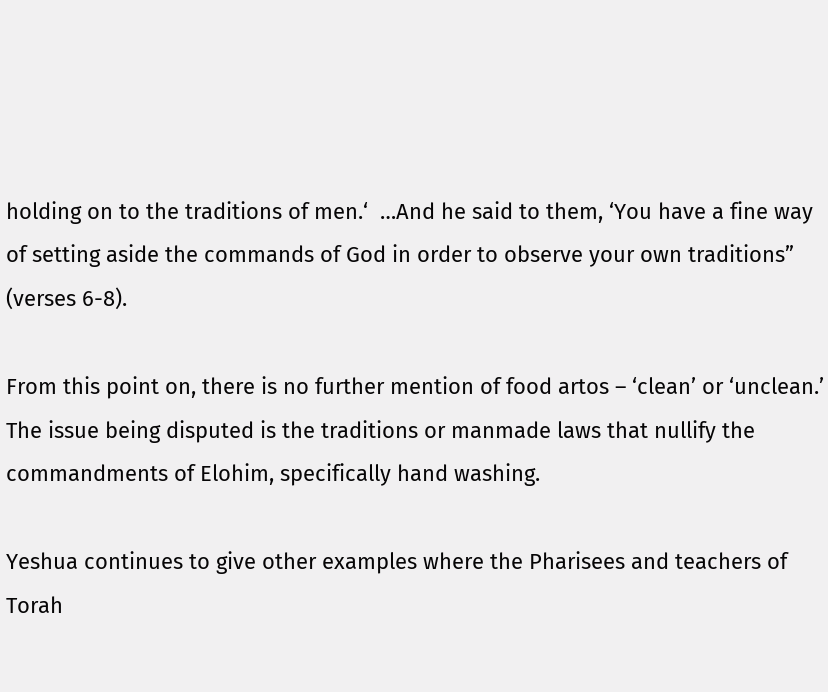holding on to the traditions of men.‘  …And he said to them, ‘You have a fine way of setting aside the commands of God in order to observe your own traditions” (verses 6-8).

From this point on, there is no further mention of food artos – ‘clean’ or ‘unclean.’  The issue being disputed is the traditions or manmade laws that nullify the commandments of Elohim, specifically hand washing.

Yeshua continues to give other examples where the Pharisees and teachers of Torah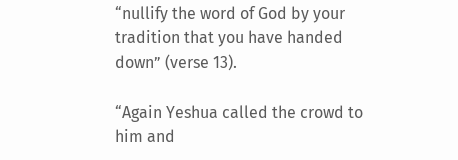“nullify the word of God by your tradition that you have handed down” (verse 13).

“Again Yeshua called the crowd to him and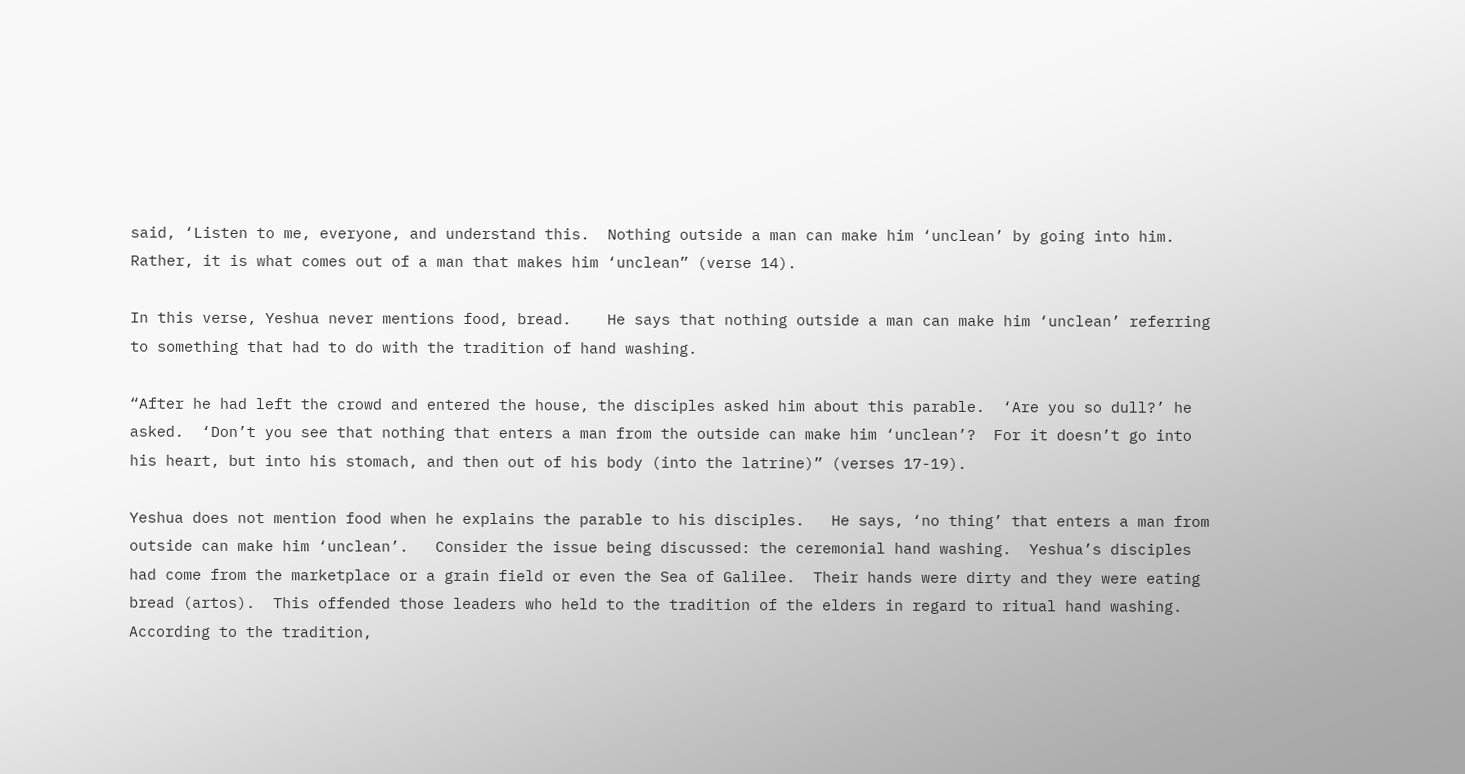said, ‘Listen to me, everyone, and understand this.  Nothing outside a man can make him ‘unclean’ by going into him.  Rather, it is what comes out of a man that makes him ‘unclean” (verse 14).

In this verse, Yeshua never mentions food, bread.    He says that nothing outside a man can make him ‘unclean’ referring to something that had to do with the tradition of hand washing.

“After he had left the crowd and entered the house, the disciples asked him about this parable.  ‘Are you so dull?’ he asked.  ‘Don’t you see that nothing that enters a man from the outside can make him ‘unclean’?  For it doesn’t go into his heart, but into his stomach, and then out of his body (into the latrine)” (verses 17-19).

Yeshua does not mention food when he explains the parable to his disciples.   He says, ‘no thing’ that enters a man from outside can make him ‘unclean’.   Consider the issue being discussed: the ceremonial hand washing.  Yeshua’s disciples had come from the marketplace or a grain field or even the Sea of Galilee.  Their hands were dirty and they were eating bread (artos).  This offended those leaders who held to the tradition of the elders in regard to ritual hand washing.  According to the tradition,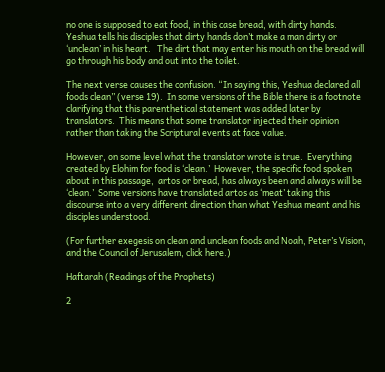no one is supposed to eat food, in this case bread, with dirty hands.  Yeshua tells his disciples that dirty hands don’t make a man dirty or ‘unclean’ in his heart.   The dirt that may enter his mouth on the bread will go through his body and out into the toilet.

The next verse causes the confusion. “In saying this, Yeshua declared all foods clean” (verse 19).  In some versions of the Bible there is a footnote clarifying that this parenthetical statement was added later by translators.  This means that some translator injected their opinion rather than taking the Scriptural events at face value.

However, on some level what the translator wrote is true.  Everything created by Elohim for food is ‘clean.’  However, the specific food spoken about in this passage,  artos or bread, has always been and always will be ‘clean.’  Some versions have translated artos as ‘meat’ taking this discourse into a very different direction than what Yeshua meant and his disciples understood.

(For further exegesis on clean and unclean foods and Noah, Peter’s Vision, and the Council of Jerusalem, click here.)

Haftarah (Readings of the Prophets)

2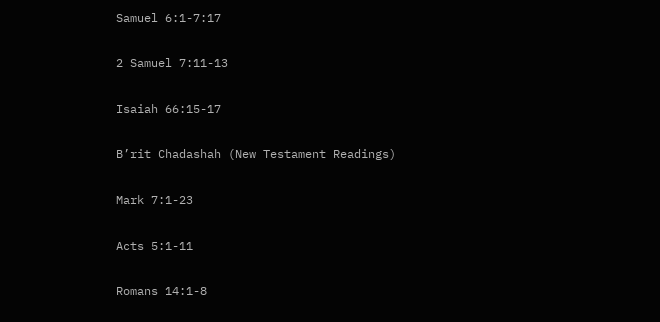Samuel 6:1-7:17

2 Samuel 7:11-13

Isaiah 66:15-17

B’rit Chadashah (New Testament Readings)

Mark 7:1-23

Acts 5:1-11

Romans 14:1-8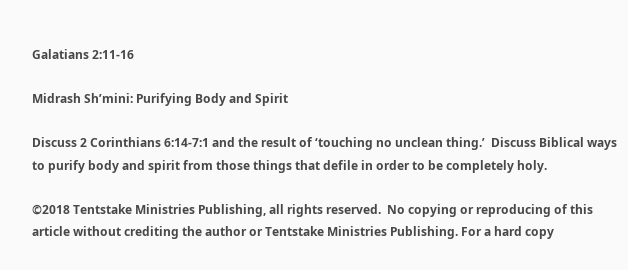Galatians 2:11-16

Midrash Sh’mini: Purifying Body and Spirit

Discuss 2 Corinthians 6:14-7:1 and the result of ‘touching no unclean thing.’  Discuss Biblical ways to purify body and spirit from those things that defile in order to be completely holy.

©2018 Tentstake Ministries Publishing, all rights reserved.  No copying or reproducing of this article without crediting the author or Tentstake Ministries Publishing. For a hard copy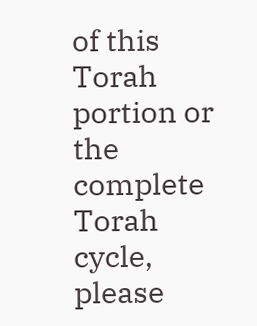of this Torah portion or the complete Torah cycle, please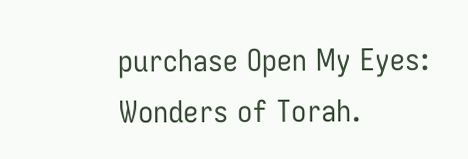purchase Open My Eyes: Wonders of Torah.